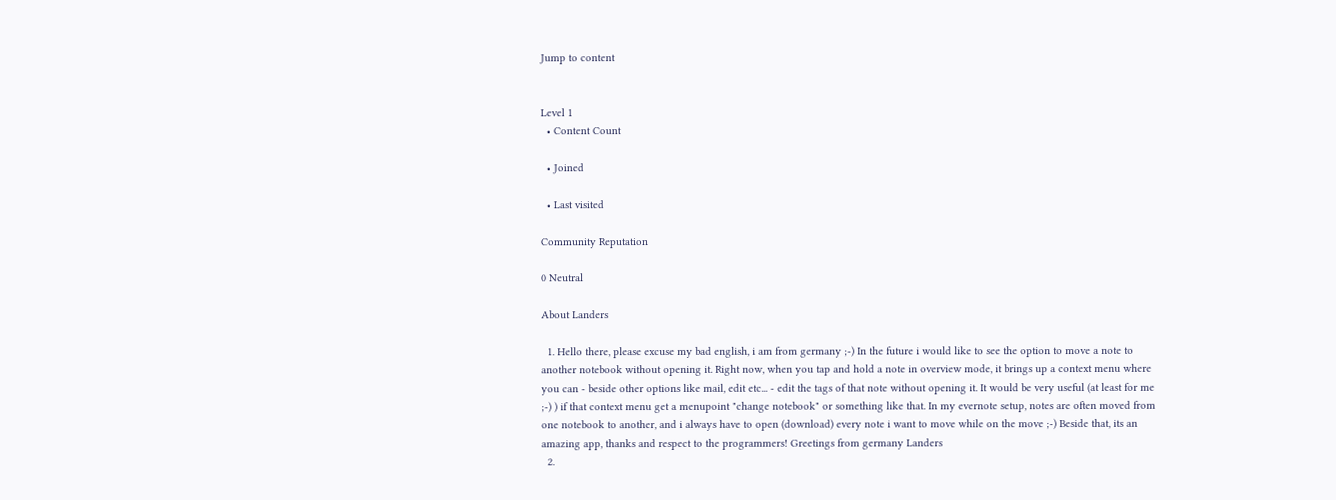Jump to content


Level 1
  • Content Count

  • Joined

  • Last visited

Community Reputation

0 Neutral

About Landers

  1. Hello there, please excuse my bad english, i am from germany ;-) In the future i would like to see the option to move a note to another notebook without opening it. Right now, when you tap and hold a note in overview mode, it brings up a context menu where you can - beside other options like mail, edit etc... - edit the tags of that note without opening it. It would be very useful (at least for me ;-) ) if that context menu get a menupoint "change notebook" or something like that. In my evernote setup, notes are often moved from one notebook to another, and i always have to open (download) every note i want to move while on the move ;-) Beside that, its an amazing app, thanks and respect to the programmers! Greetings from germany Landers
  2.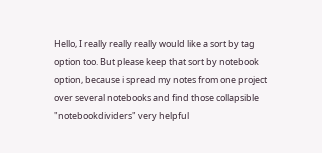Hello, I really really really would like a sort by tag option too. But please keep that sort by notebook option, because i spread my notes from one project over several notebooks and find those collapsible "notebookdividers" very helpful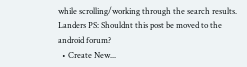while scrolling/working through the search results. Landers PS: Shouldnt this post be moved to the android forum?
  • Create New...